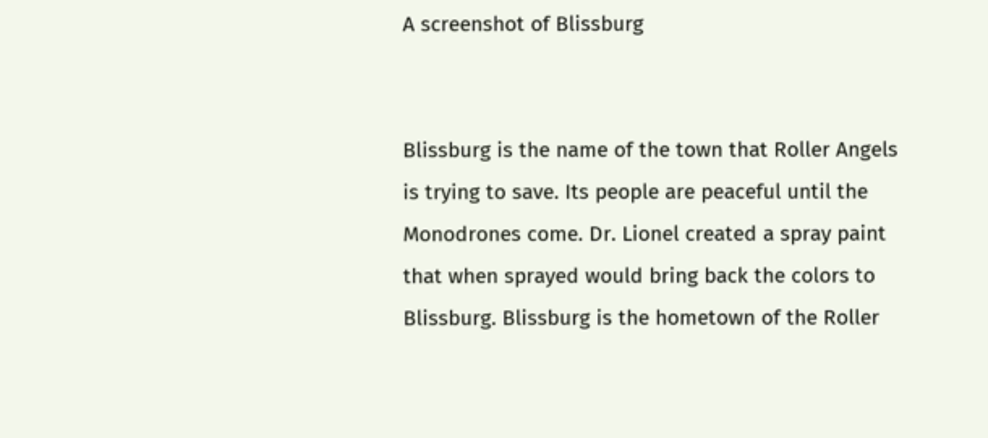A screenshot of Blissburg


Blissburg is the name of the town that Roller Angels is trying to save. Its people are peaceful until the Monodrones come. Dr. Lionel created a spray paint that when sprayed would bring back the colors to Blissburg. Blissburg is the hometown of the Roller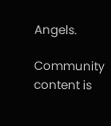Angels.

Community content is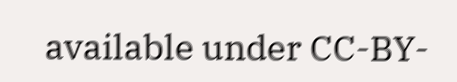available under CC-BY-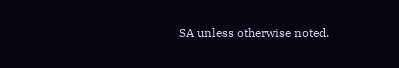SA unless otherwise noted.